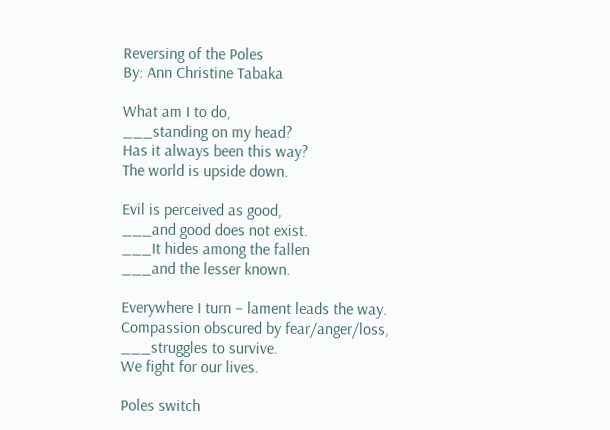Reversing of the Poles
By: Ann Christine Tabaka

What am I to do,
___standing on my head?
Has it always been this way?
The world is upside down.

Evil is perceived as good,
___and good does not exist.
___It hides among the fallen
___and the lesser known.

Everywhere I turn – lament leads the way.
Compassion obscured by fear/anger/loss,
___struggles to survive.
We fight for our lives.

Poles switch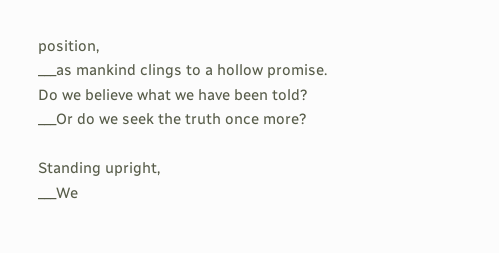position,
___as mankind clings to a hollow promise.
Do we believe what we have been told?
___Or do we seek the truth once more?

Standing upright,
___We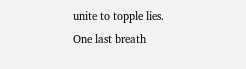unite to topple lies.
One last breath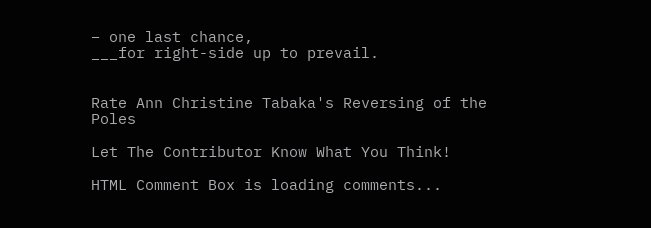– one last chance,
___for right-side up to prevail.


Rate Ann Christine Tabaka's Reversing of the Poles

Let The Contributor Know What You Think!

HTML Comment Box is loading comments...